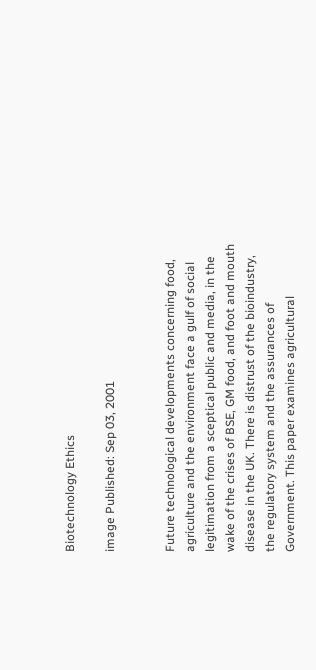Biotechnology Ethics

image Published: Sep 03, 2001


Future technological developments concerning food, agriculture and the environment face a gulf of social legitimation from a sceptical public and media, in the wake of the crises of BSE, GM food, and foot and mouth disease in the UK. There is distrust of the bioindustry, the regulatory system and the assurances of Government. This paper examines agricultural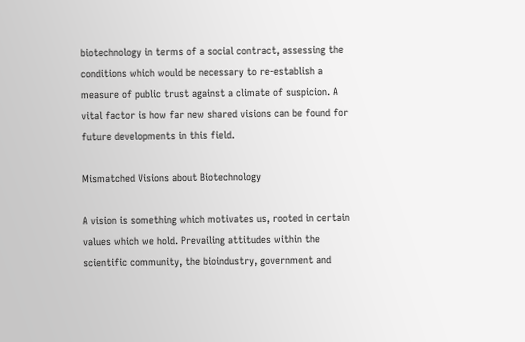biotechnology in terms of a social contract, assessing the conditions which would be necessary to re-establish a measure of public trust against a climate of suspicion. A vital factor is how far new shared visions can be found for future developments in this field.

Mismatched Visions about Biotechnology

A vision is something which motivates us, rooted in certain values which we hold. Prevailing attitudes within the scientific community, the bioindustry, government and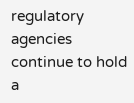regulatory agencies continue to hold a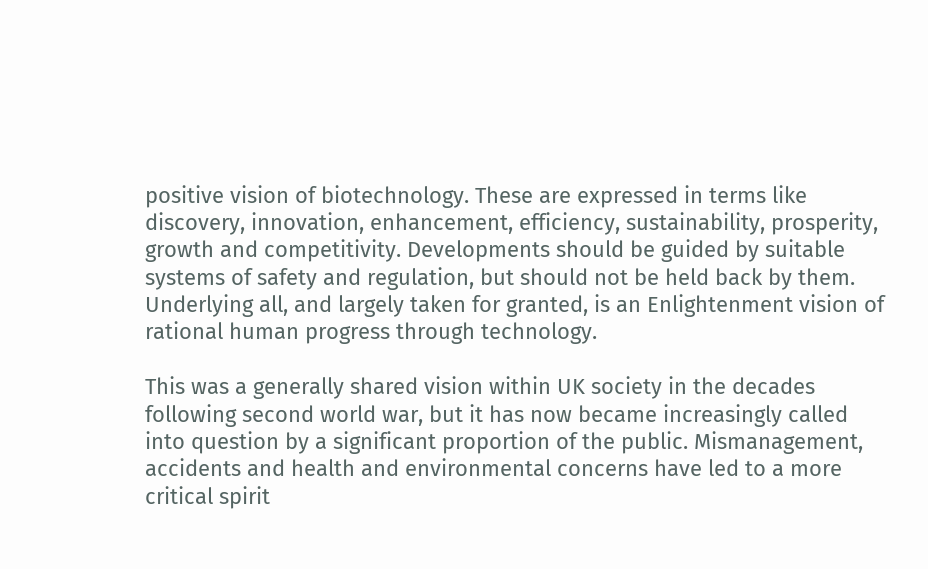positive vision of biotechnology. These are expressed in terms like discovery, innovation, enhancement, efficiency, sustainability, prosperity, growth and competitivity. Developments should be guided by suitable systems of safety and regulation, but should not be held back by them. Underlying all, and largely taken for granted, is an Enlightenment vision of rational human progress through technology.

This was a generally shared vision within UK society in the decades following second world war, but it has now became increasingly called into question by a significant proportion of the public. Mismanagement, accidents and health and environmental concerns have led to a more critical spirit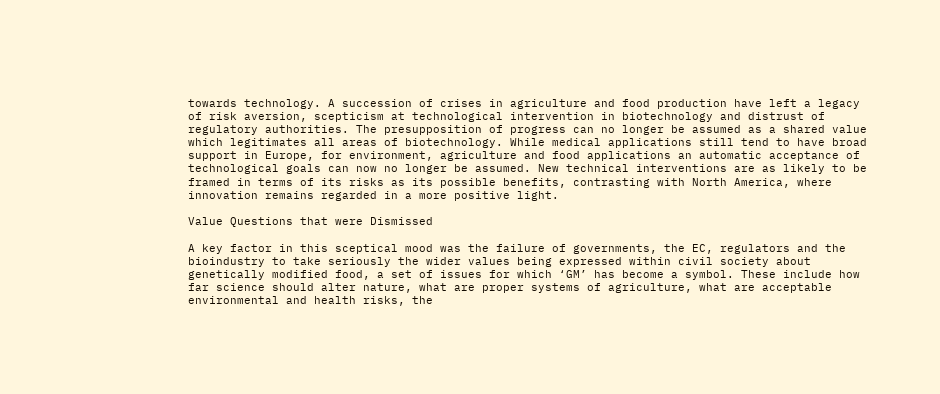towards technology. A succession of crises in agriculture and food production have left a legacy of risk aversion, scepticism at technological intervention in biotechnology and distrust of regulatory authorities. The presupposition of progress can no longer be assumed as a shared value which legitimates all areas of biotechnology. While medical applications still tend to have broad support in Europe, for environment, agriculture and food applications an automatic acceptance of technological goals can now no longer be assumed. New technical interventions are as likely to be framed in terms of its risks as its possible benefits, contrasting with North America, where innovation remains regarded in a more positive light.

Value Questions that were Dismissed

A key factor in this sceptical mood was the failure of governments, the EC, regulators and the bioindustry to take seriously the wider values being expressed within civil society about genetically modified food, a set of issues for which ‘GM’ has become a symbol. These include how far science should alter nature, what are proper systems of agriculture, what are acceptable environmental and health risks, the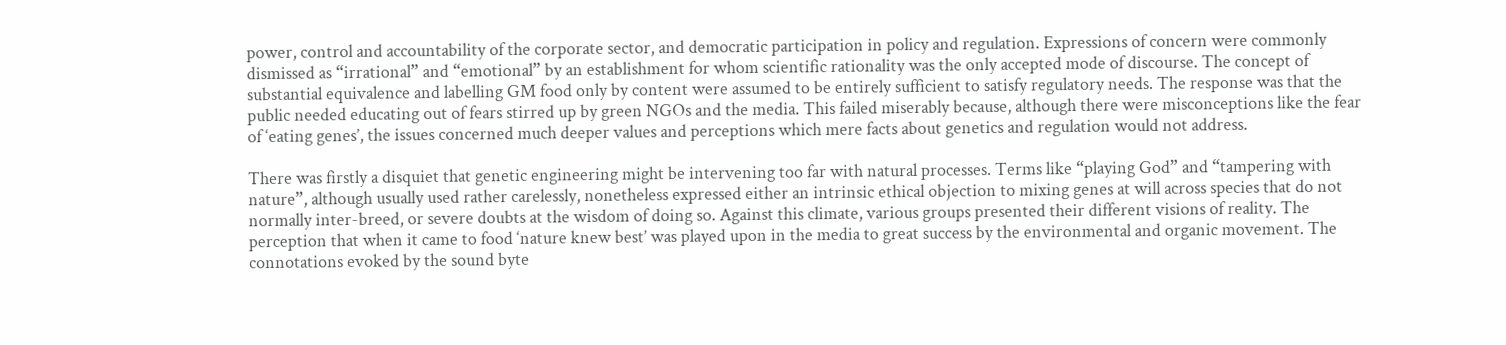power, control and accountability of the corporate sector, and democratic participation in policy and regulation. Expressions of concern were commonly dismissed as “irrational” and “emotional” by an establishment for whom scientific rationality was the only accepted mode of discourse. The concept of substantial equivalence and labelling GM food only by content were assumed to be entirely sufficient to satisfy regulatory needs. The response was that the public needed educating out of fears stirred up by green NGOs and the media. This failed miserably because, although there were misconceptions like the fear of ‘eating genes’, the issues concerned much deeper values and perceptions which mere facts about genetics and regulation would not address.

There was firstly a disquiet that genetic engineering might be intervening too far with natural processes. Terms like “playing God” and “tampering with nature”, although usually used rather carelessly, nonetheless expressed either an intrinsic ethical objection to mixing genes at will across species that do not normally inter-breed, or severe doubts at the wisdom of doing so. Against this climate, various groups presented their different visions of reality. The perception that when it came to food ‘nature knew best’ was played upon in the media to great success by the environmental and organic movement. The connotations evoked by the sound byte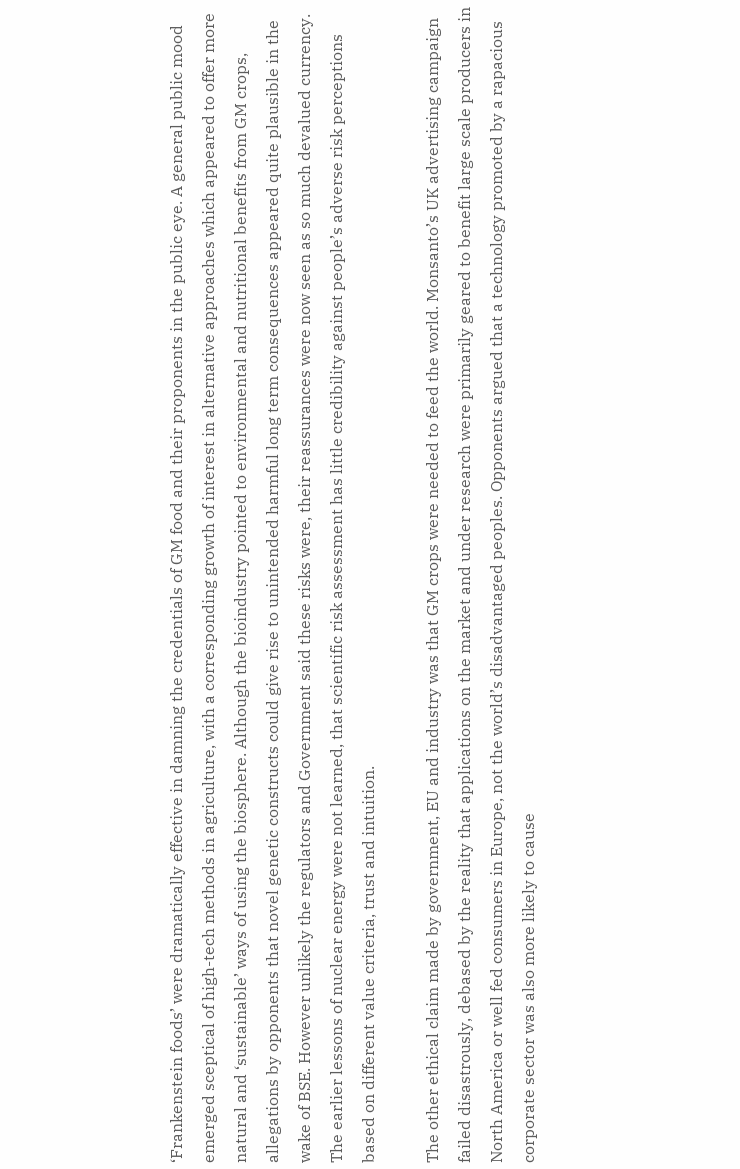‘Frankenstein foods’ were dramatically effective in damning the credentials of GM food and their proponents in the public eye. A general public mood emerged sceptical of high-tech methods in agriculture, with a corresponding growth of interest in alternative approaches which appeared to offer more natural and ‘sustainable’ ways of using the biosphere. Although the bioindustry pointed to environmental and nutritional benefits from GM crops, allegations by opponents that novel genetic constructs could give rise to unintended harmful long term consequences appeared quite plausible in the wake of BSE. However unlikely the regulators and Government said these risks were, their reassurances were now seen as so much devalued currency. The earlier lessons of nuclear energy were not learned, that scientific risk assessment has little credibility against people’s adverse risk perceptions based on different value criteria, trust and intuition.

The other ethical claim made by government, EU and industry was that GM crops were needed to feed the world. Monsanto’s UK advertising campaign failed disastrously, debased by the reality that applications on the market and under research were primarily geared to benefit large scale producers in North America or well fed consumers in Europe, not the world’s disadvantaged peoples. Opponents argued that a technology promoted by a rapacious corporate sector was also more likely to cause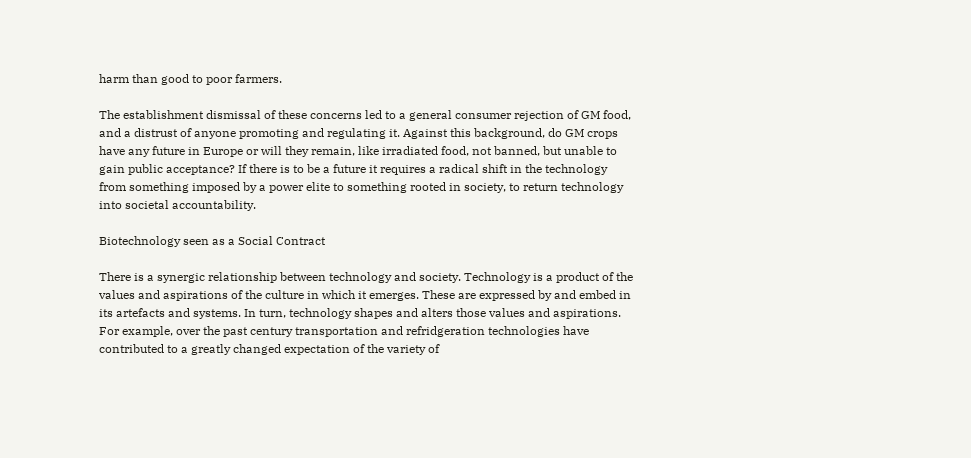harm than good to poor farmers.

The establishment dismissal of these concerns led to a general consumer rejection of GM food, and a distrust of anyone promoting and regulating it. Against this background, do GM crops have any future in Europe or will they remain, like irradiated food, not banned, but unable to gain public acceptance? If there is to be a future it requires a radical shift in the technology from something imposed by a power elite to something rooted in society, to return technology into societal accountability.

Biotechnology seen as a Social Contract

There is a synergic relationship between technology and society. Technology is a product of the values and aspirations of the culture in which it emerges. These are expressed by and embed in its artefacts and systems. In turn, technology shapes and alters those values and aspirations. For example, over the past century transportation and refridgeration technologies have contributed to a greatly changed expectation of the variety of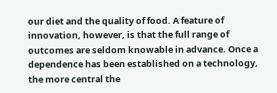our diet and the quality of food. A feature of innovation, however, is that the full range of outcomes are seldom knowable in advance. Once a dependence has been established on a technology, the more central the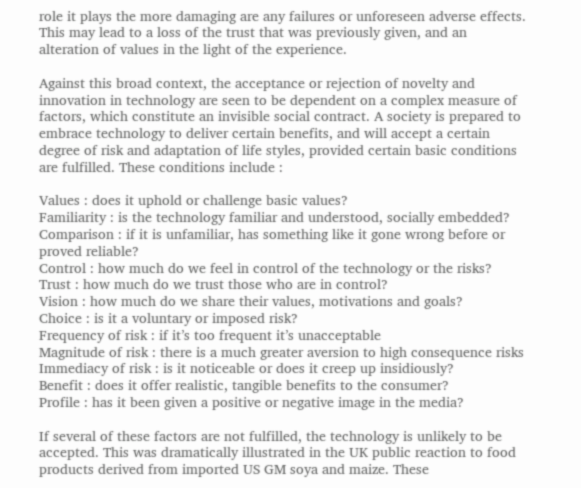role it plays the more damaging are any failures or unforeseen adverse effects. This may lead to a loss of the trust that was previously given, and an alteration of values in the light of the experience.

Against this broad context, the acceptance or rejection of novelty and innovation in technology are seen to be dependent on a complex measure of factors, which constitute an invisible social contract. A society is prepared to embrace technology to deliver certain benefits, and will accept a certain degree of risk and adaptation of life styles, provided certain basic conditions are fulfilled. These conditions include :

Values : does it uphold or challenge basic values?
Familiarity : is the technology familiar and understood, socially embedded?
Comparison : if it is unfamiliar, has something like it gone wrong before or proved reliable?
Control : how much do we feel in control of the technology or the risks?
Trust : how much do we trust those who are in control?
Vision : how much do we share their values, motivations and goals?
Choice : is it a voluntary or imposed risk?
Frequency of risk : if it’s too frequent it’s unacceptable
Magnitude of risk : there is a much greater aversion to high consequence risks
Immediacy of risk : is it noticeable or does it creep up insidiously?
Benefit : does it offer realistic, tangible benefits to the consumer?
Profile : has it been given a positive or negative image in the media?

If several of these factors are not fulfilled, the technology is unlikely to be accepted. This was dramatically illustrated in the UK public reaction to food products derived from imported US GM soya and maize. These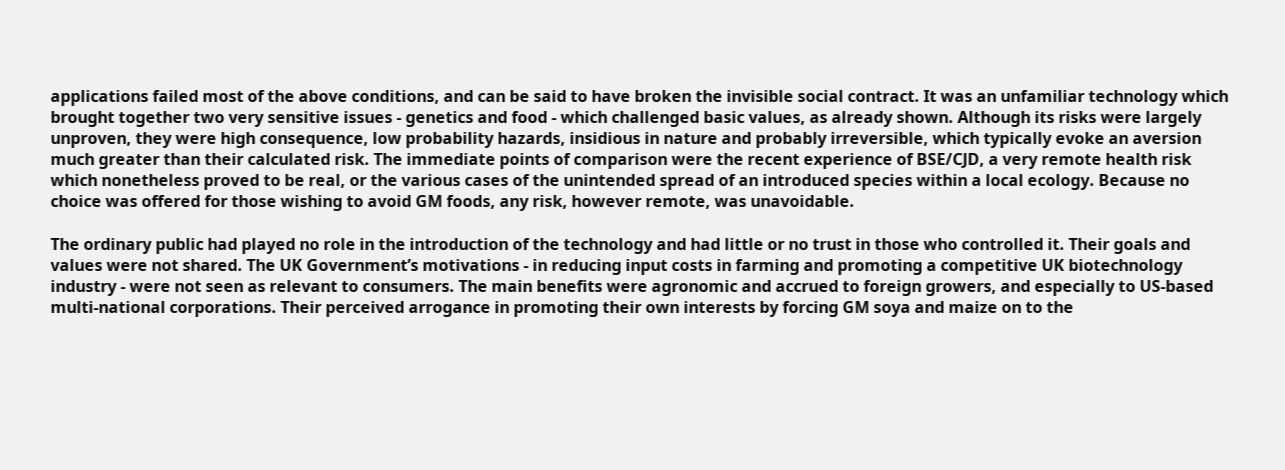applications failed most of the above conditions, and can be said to have broken the invisible social contract. It was an unfamiliar technology which brought together two very sensitive issues - genetics and food - which challenged basic values, as already shown. Although its risks were largely unproven, they were high consequence, low probability hazards, insidious in nature and probably irreversible, which typically evoke an aversion much greater than their calculated risk. The immediate points of comparison were the recent experience of BSE/CJD, a very remote health risk which nonetheless proved to be real, or the various cases of the unintended spread of an introduced species within a local ecology. Because no choice was offered for those wishing to avoid GM foods, any risk, however remote, was unavoidable.

The ordinary public had played no role in the introduction of the technology and had little or no trust in those who controlled it. Their goals and values were not shared. The UK Government’s motivations - in reducing input costs in farming and promoting a competitive UK biotechnology industry - were not seen as relevant to consumers. The main benefits were agronomic and accrued to foreign growers, and especially to US-based multi-national corporations. Their perceived arrogance in promoting their own interests by forcing GM soya and maize on to the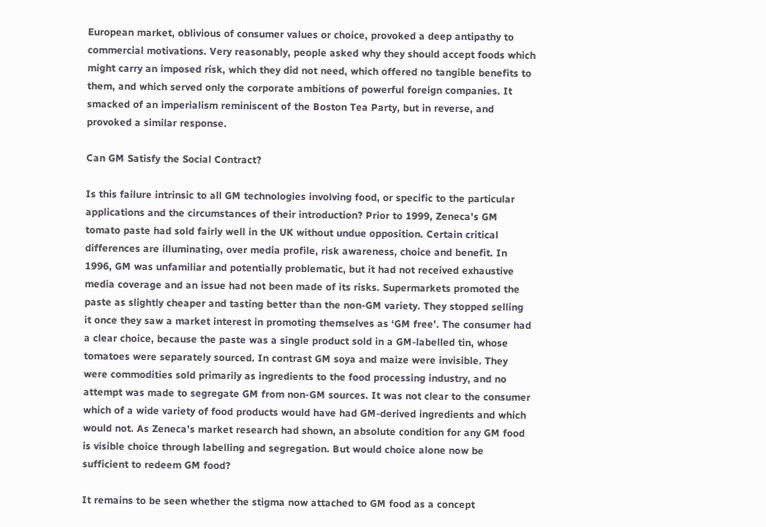European market, oblivious of consumer values or choice, provoked a deep antipathy to commercial motivations. Very reasonably, people asked why they should accept foods which might carry an imposed risk, which they did not need, which offered no tangible benefits to them, and which served only the corporate ambitions of powerful foreign companies. It smacked of an imperialism reminiscent of the Boston Tea Party, but in reverse, and provoked a similar response.

Can GM Satisfy the Social Contract?

Is this failure intrinsic to all GM technologies involving food, or specific to the particular applications and the circumstances of their introduction? Prior to 1999, Zeneca’s GM tomato paste had sold fairly well in the UK without undue opposition. Certain critical differences are illuminating, over media profile, risk awareness, choice and benefit. In 1996, GM was unfamiliar and potentially problematic, but it had not received exhaustive media coverage and an issue had not been made of its risks. Supermarkets promoted the paste as slightly cheaper and tasting better than the non-GM variety. They stopped selling it once they saw a market interest in promoting themselves as ‘GM free’. The consumer had a clear choice, because the paste was a single product sold in a GM-labelled tin, whose tomatoes were separately sourced. In contrast GM soya and maize were invisible. They were commodities sold primarily as ingredients to the food processing industry, and no attempt was made to segregate GM from non-GM sources. It was not clear to the consumer which of a wide variety of food products would have had GM-derived ingredients and which would not. As Zeneca’s market research had shown, an absolute condition for any GM food is visible choice through labelling and segregation. But would choice alone now be sufficient to redeem GM food?

It remains to be seen whether the stigma now attached to GM food as a concept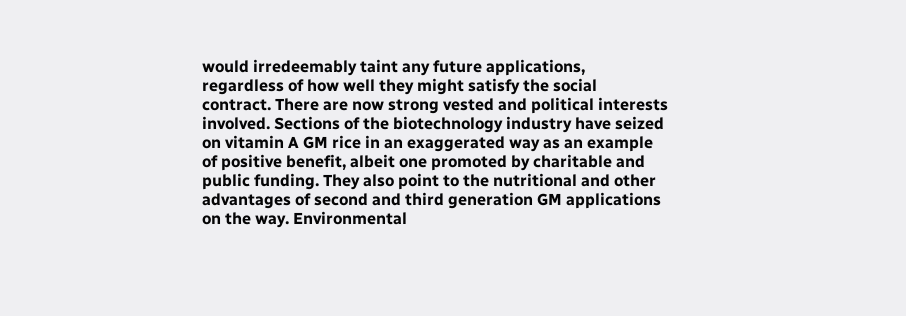would irredeemably taint any future applications, regardless of how well they might satisfy the social contract. There are now strong vested and political interests involved. Sections of the biotechnology industry have seized on vitamin A GM rice in an exaggerated way as an example of positive benefit, albeit one promoted by charitable and public funding. They also point to the nutritional and other advantages of second and third generation GM applications on the way. Environmental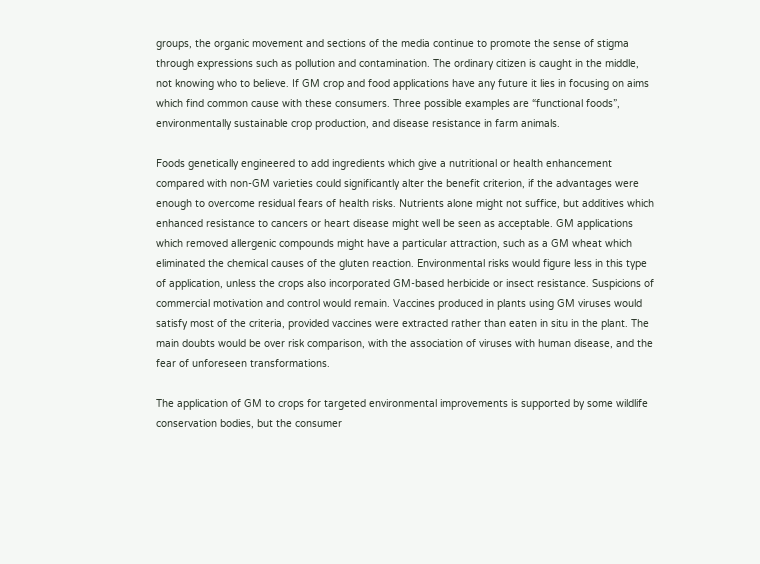groups, the organic movement and sections of the media continue to promote the sense of stigma through expressions such as pollution and contamination. The ordinary citizen is caught in the middle, not knowing who to believe. If GM crop and food applications have any future it lies in focusing on aims which find common cause with these consumers. Three possible examples are “functional foods”, environmentally sustainable crop production, and disease resistance in farm animals.

Foods genetically engineered to add ingredients which give a nutritional or health enhancement compared with non-GM varieties could significantly alter the benefit criterion, if the advantages were enough to overcome residual fears of health risks. Nutrients alone might not suffice, but additives which enhanced resistance to cancers or heart disease might well be seen as acceptable. GM applications which removed allergenic compounds might have a particular attraction, such as a GM wheat which eliminated the chemical causes of the gluten reaction. Environmental risks would figure less in this type of application, unless the crops also incorporated GM-based herbicide or insect resistance. Suspicions of commercial motivation and control would remain. Vaccines produced in plants using GM viruses would satisfy most of the criteria, provided vaccines were extracted rather than eaten in situ in the plant. The main doubts would be over risk comparison, with the association of viruses with human disease, and the fear of unforeseen transformations.

The application of GM to crops for targeted environmental improvements is supported by some wildlife conservation bodies, but the consumer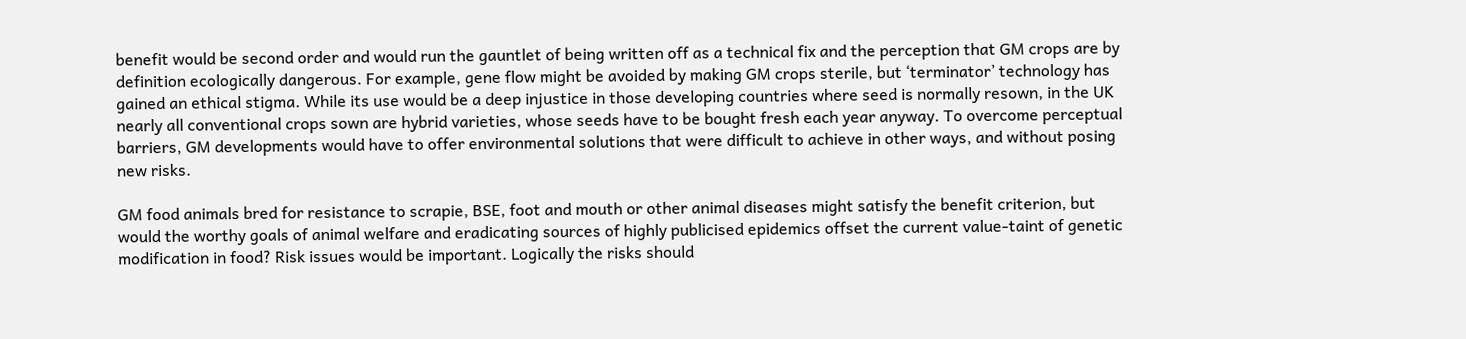benefit would be second order and would run the gauntlet of being written off as a technical fix and the perception that GM crops are by definition ecologically dangerous. For example, gene flow might be avoided by making GM crops sterile, but ‘terminator’ technology has gained an ethical stigma. While its use would be a deep injustice in those developing countries where seed is normally resown, in the UK nearly all conventional crops sown are hybrid varieties, whose seeds have to be bought fresh each year anyway. To overcome perceptual barriers, GM developments would have to offer environmental solutions that were difficult to achieve in other ways, and without posing new risks.

GM food animals bred for resistance to scrapie, BSE, foot and mouth or other animal diseases might satisfy the benefit criterion, but would the worthy goals of animal welfare and eradicating sources of highly publicised epidemics offset the current value-taint of genetic modification in food? Risk issues would be important. Logically the risks should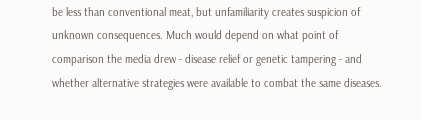be less than conventional meat, but unfamiliarity creates suspicion of unknown consequences. Much would depend on what point of comparison the media drew - disease relief or genetic tampering - and whether alternative strategies were available to combat the same diseases.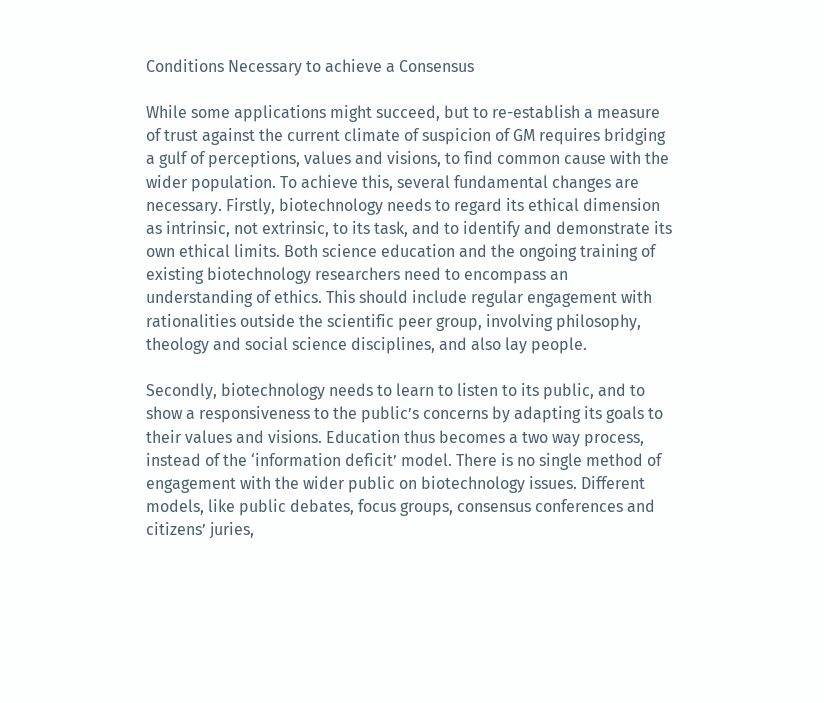Conditions Necessary to achieve a Consensus

While some applications might succeed, but to re-establish a measure of trust against the current climate of suspicion of GM requires bridging a gulf of perceptions, values and visions, to find common cause with the wider population. To achieve this, several fundamental changes are necessary. Firstly, biotechnology needs to regard its ethical dimension as intrinsic, not extrinsic, to its task, and to identify and demonstrate its own ethical limits. Both science education and the ongoing training of existing biotechnology researchers need to encompass an understanding of ethics. This should include regular engagement with rationalities outside the scientific peer group, involving philosophy, theology and social science disciplines, and also lay people.

Secondly, biotechnology needs to learn to listen to its public, and to show a responsiveness to the public’s concerns by adapting its goals to their values and visions. Education thus becomes a two way process, instead of the ‘information deficit’ model. There is no single method of engagement with the wider public on biotechnology issues. Different models, like public debates, focus groups, consensus conferences and citizens’ juries,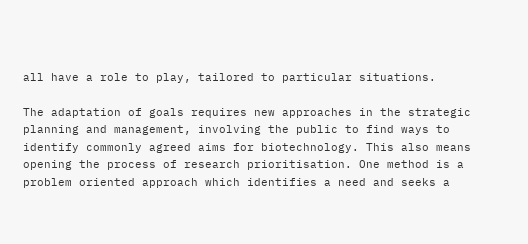all have a role to play, tailored to particular situations.

The adaptation of goals requires new approaches in the strategic planning and management, involving the public to find ways to identify commonly agreed aims for biotechnology. This also means opening the process of research prioritisation. One method is a problem oriented approach which identifies a need and seeks a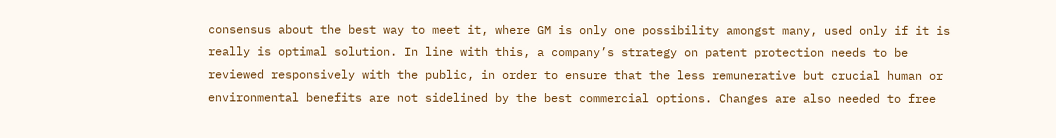consensus about the best way to meet it, where GM is only one possibility amongst many, used only if it is really is optimal solution. In line with this, a company’s strategy on patent protection needs to be reviewed responsively with the public, in order to ensure that the less remunerative but crucial human or environmental benefits are not sidelined by the best commercial options. Changes are also needed to free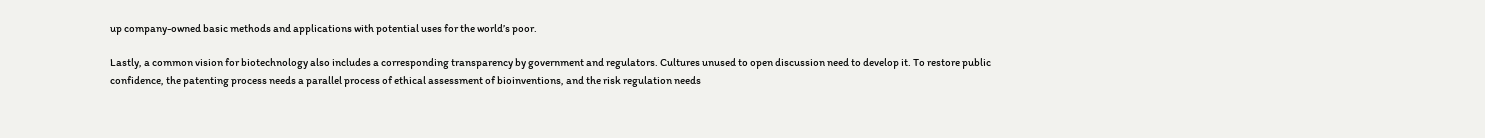up company-owned basic methods and applications with potential uses for the world’s poor.

Lastly, a common vision for biotechnology also includes a corresponding transparency by government and regulators. Cultures unused to open discussion need to develop it. To restore public confidence, the patenting process needs a parallel process of ethical assessment of bioinventions, and the risk regulation needs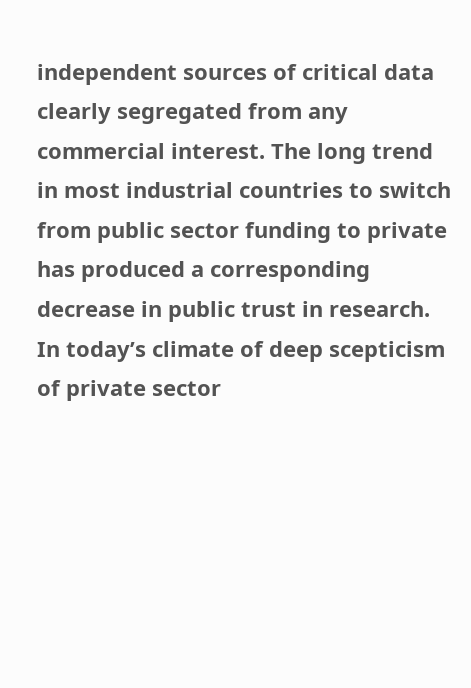independent sources of critical data clearly segregated from any commercial interest. The long trend in most industrial countries to switch from public sector funding to private has produced a corresponding decrease in public trust in research. In today’s climate of deep scepticism of private sector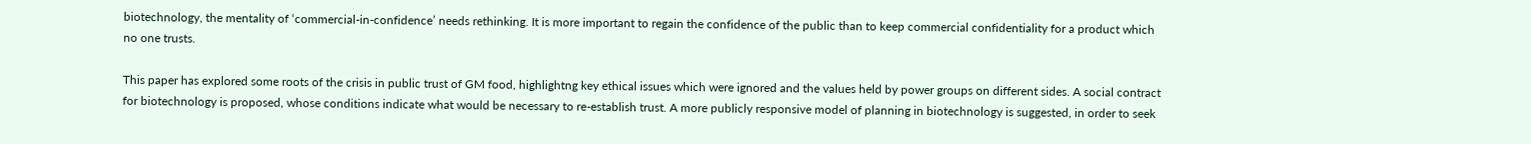biotechnology, the mentality of ‘commercial-in-confidence’ needs rethinking. It is more important to regain the confidence of the public than to keep commercial confidentiality for a product which no one trusts.

This paper has explored some roots of the crisis in public trust of GM food, highlightng key ethical issues which were ignored and the values held by power groups on different sides. A social contract for biotechnology is proposed, whose conditions indicate what would be necessary to re-establish trust. A more publicly responsive model of planning in biotechnology is suggested, in order to seek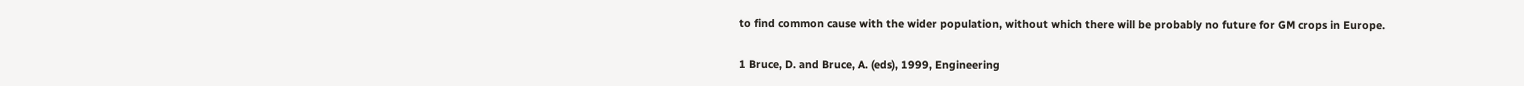to find common cause with the wider population, without which there will be probably no future for GM crops in Europe.

1 Bruce, D. and Bruce, A. (eds), 1999, Engineering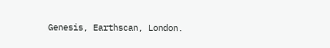Genesis, Earthscan, London.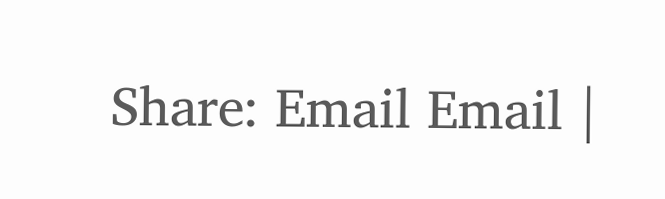Share: Email Email |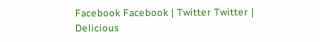Facebook Facebook | Twitter Twitter | Delicious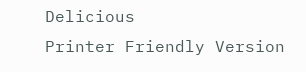Delicious
Printer Friendly Version